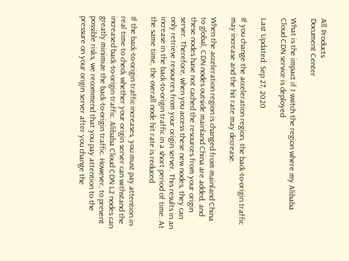All Products
Document Center

What is the impact if I switch the region where my Alibaba Cloud CDN service is deployed

Last Updated: Sep 27, 2020

If you change the acceleration region, the back-to-origin traffic may increase and the hit rate may decrease.

When the acceleration region is changed from mainland China to global, CDN nodes outside mainland China are added, and these nodes have not cached the resources from your origin server. Therefore, when you access these new nodes, they can only retrieve resources from your origin server. This results in an increase in the back-to-origin traffic in a short period of time. At the same time, the overall node hit rate is reduced.

If the back-to-origin traffic increases, you must pay attention in real time to check whether your origin server can withstand the increased back-to-origin traffic. Alibaba Cloud CDN L2 nodes can greatly minimize the back-to-origin traffic. However, to prevent possible risks, we recommend that you pay attention to the pressure on your origin server after you change the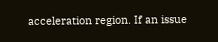acceleration region. If an issue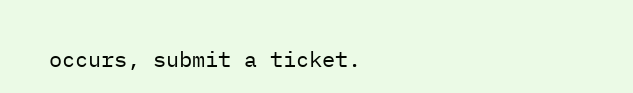occurs, submit a ticket.